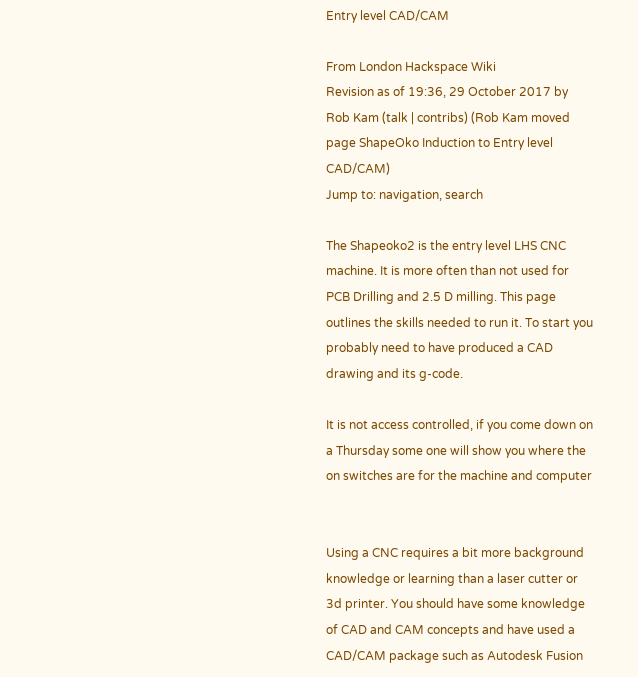Entry level CAD/CAM

From London Hackspace Wiki
Revision as of 19:36, 29 October 2017 by Rob Kam (talk | contribs) (Rob Kam moved page ShapeOko Induction to Entry level CAD/CAM)
Jump to: navigation, search

The Shapeoko2 is the entry level LHS CNC machine. It is more often than not used for PCB Drilling and 2.5 D milling. This page outlines the skills needed to run it. To start you probably need to have produced a CAD drawing and its g-code.

It is not access controlled, if you come down on a Thursday some one will show you where the on switches are for the machine and computer


Using a CNC requires a bit more background knowledge or learning than a laser cutter or 3d printer. You should have some knowledge of CAD and CAM concepts and have used a CAD/CAM package such as Autodesk Fusion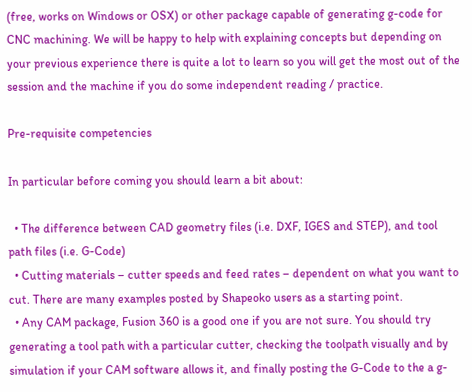(free, works on Windows or OSX) or other package capable of generating g-code for CNC machining. We will be happy to help with explaining concepts but depending on your previous experience there is quite a lot to learn so you will get the most out of the session and the machine if you do some independent reading / practice.

Pre-requisite competencies

In particular before coming you should learn a bit about:

  • The difference between CAD geometry files (i.e. DXF, IGES and STEP), and tool path files (i.e. G-Code)
  • Cutting materials – cutter speeds and feed rates – dependent on what you want to cut. There are many examples posted by Shapeoko users as a starting point.
  • Any CAM package, Fusion 360 is a good one if you are not sure. You should try generating a tool path with a particular cutter, checking the toolpath visually and by simulation if your CAM software allows it, and finally posting the G-Code to the a g-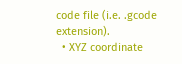code file (i.e. .gcode extension).
  • XYZ coordinate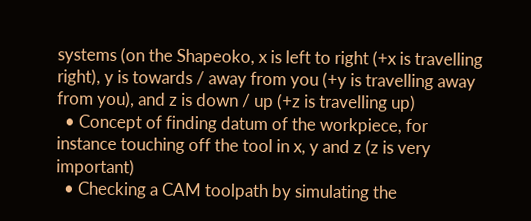systems (on the Shapeoko, x is left to right (+x is travelling right), y is towards / away from you (+y is travelling away from you), and z is down / up (+z is travelling up)
  • Concept of finding datum of the workpiece, for instance touching off the tool in x, y and z (z is very important)
  • Checking a CAM toolpath by simulating the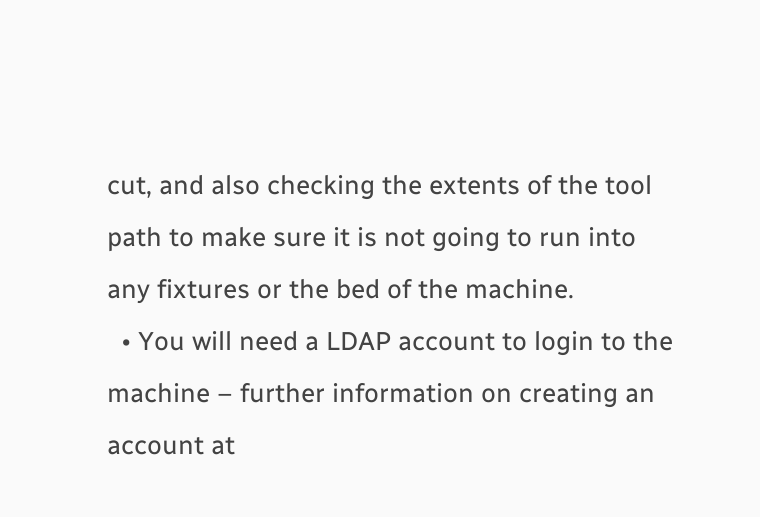cut, and also checking the extents of the tool path to make sure it is not going to run into any fixtures or the bed of the machine.
  • You will need a LDAP account to login to the machine – further information on creating an account at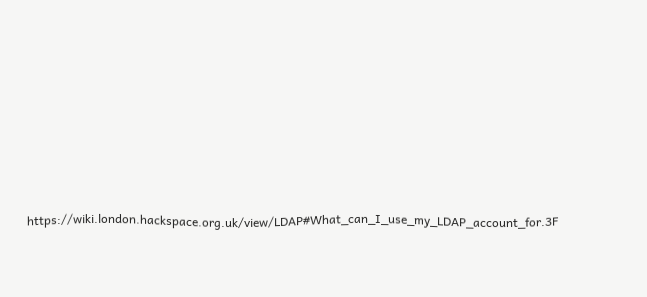https://wiki.london.hackspace.org.uk/view/LDAP#What_can_I_use_my_LDAP_account_for.3F